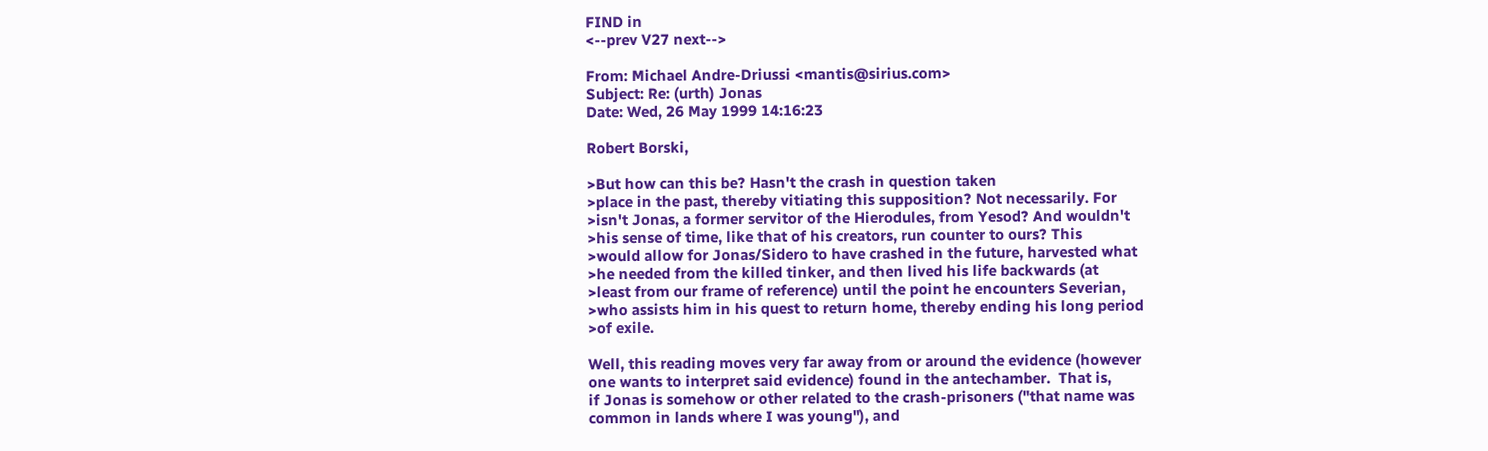FIND in
<--prev V27 next-->

From: Michael Andre-Driussi <mantis@sirius.com>
Subject: Re: (urth) Jonas
Date: Wed, 26 May 1999 14:16:23

Robert Borski,

>But how can this be? Hasn't the crash in question taken
>place in the past, thereby vitiating this supposition? Not necessarily. For
>isn't Jonas, a former servitor of the Hierodules, from Yesod? And wouldn't
>his sense of time, like that of his creators, run counter to ours? This
>would allow for Jonas/Sidero to have crashed in the future, harvested what
>he needed from the killed tinker, and then lived his life backwards (at
>least from our frame of reference) until the point he encounters Severian,
>who assists him in his quest to return home, thereby ending his long period
>of exile.

Well, this reading moves very far away from or around the evidence (however
one wants to interpret said evidence) found in the antechamber.  That is,
if Jonas is somehow or other related to the crash-prisoners ("that name was
common in lands where I was young"), and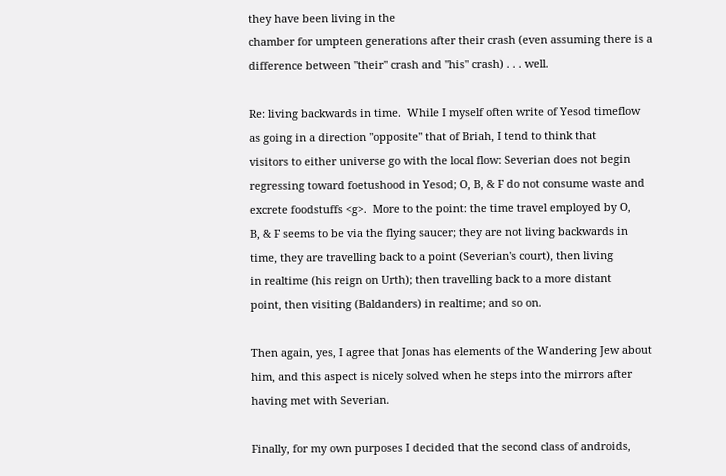they have been living in the
chamber for umpteen generations after their crash (even assuming there is a
difference between "their" crash and "his" crash) . . . well.

Re: living backwards in time.  While I myself often write of Yesod timeflow
as going in a direction "opposite" that of Briah, I tend to think that
visitors to either universe go with the local flow: Severian does not begin
regressing toward foetushood in Yesod; O, B, & F do not consume waste and
excrete foodstuffs <g>.  More to the point: the time travel employed by O,
B, & F seems to be via the flying saucer; they are not living backwards in
time, they are travelling back to a point (Severian's court), then living
in realtime (his reign on Urth); then travelling back to a more distant
point, then visiting (Baldanders) in realtime; and so on.

Then again, yes, I agree that Jonas has elements of the Wandering Jew about
him, and this aspect is nicely solved when he steps into the mirrors after
having met with Severian.

Finally, for my own purposes I decided that the second class of androids,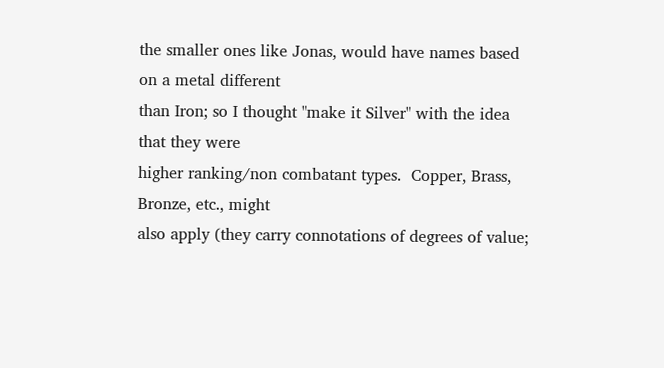the smaller ones like Jonas, would have names based on a metal different
than Iron; so I thought "make it Silver" with the idea that they were
higher ranking/non combatant types.  Copper, Brass, Bronze, etc., might
also apply (they carry connotations of degrees of value;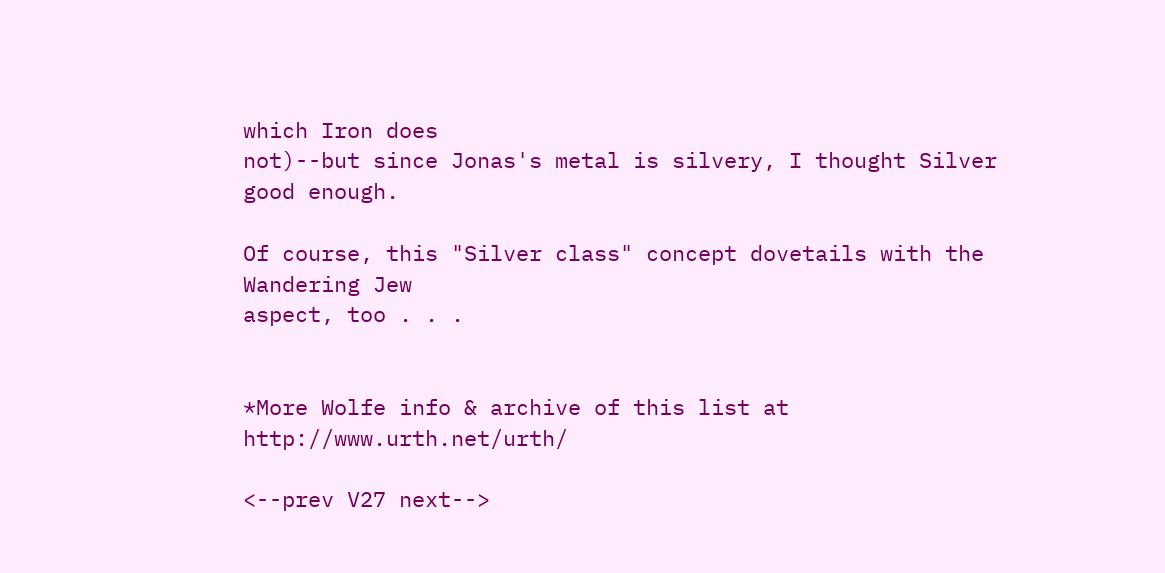which Iron does
not)--but since Jonas's metal is silvery, I thought Silver good enough.

Of course, this "Silver class" concept dovetails with the Wandering Jew
aspect, too . . .


*More Wolfe info & archive of this list at http://www.urth.net/urth/

<--prev V27 next-->